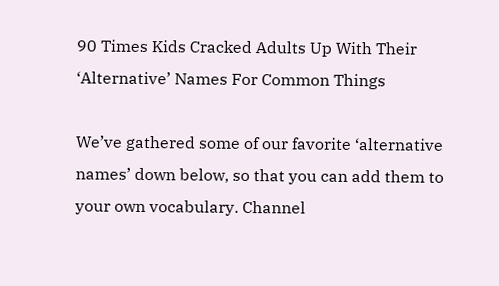90 Times Kids Cracked Adults Up With Their ‘Alternative’ Names For Common Things

We’ve gathered some of our favorite ‘alternative names’ down below, so that you can add them to your own vocabulary. Channel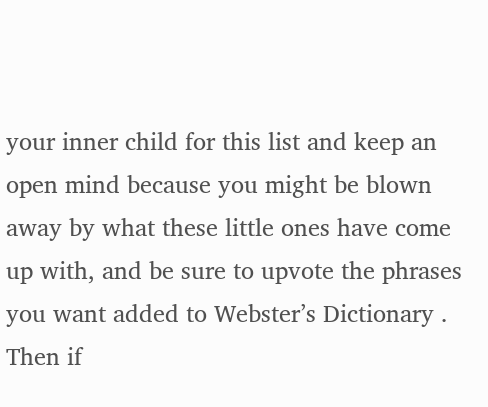your inner child for this list and keep an open mind because you might be blown away by what these little ones have come up with, and be sure to upvote the phrases you want added to Webster’s Dictionary . Then if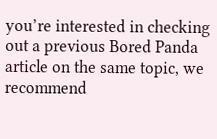you’re interested in checking out a previous Bored Panda article on the same topic, we recommend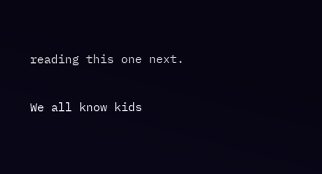reading this one next.

We all know kids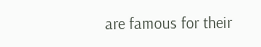are famous for their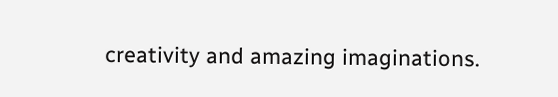creativity and amazing imaginations.